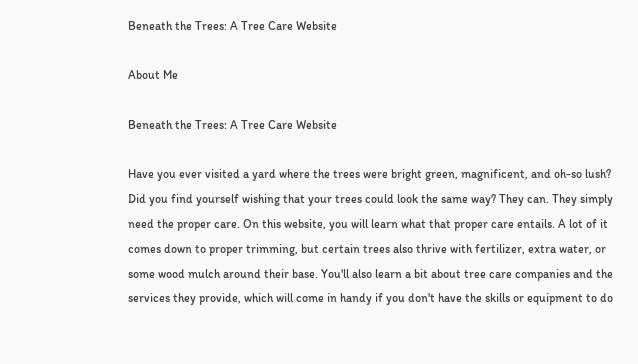Beneath the Trees: A Tree Care Website

About Me

Beneath the Trees: A Tree Care Website

Have you ever visited a yard where the trees were bright green, magnificent, and oh-so lush? Did you find yourself wishing that your trees could look the same way? They can. They simply need the proper care. On this website, you will learn what that proper care entails. A lot of it comes down to proper trimming, but certain trees also thrive with fertilizer, extra water, or some wood mulch around their base. You'll also learn a bit about tree care companies and the services they provide, which will come in handy if you don't have the skills or equipment to do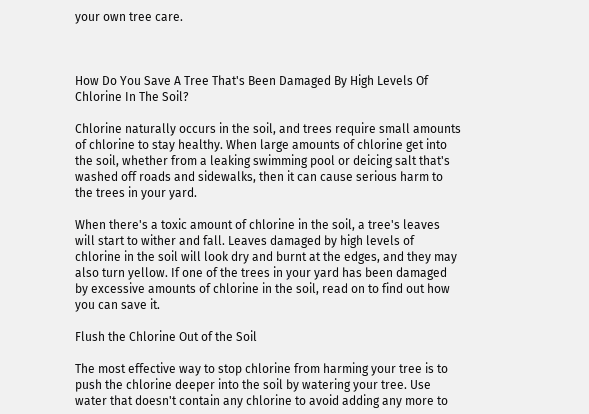your own tree care.



How Do You Save A Tree That's Been Damaged By High Levels Of Chlorine In The Soil?

Chlorine naturally occurs in the soil, and trees require small amounts of chlorine to stay healthy. When large amounts of chlorine get into the soil, whether from a leaking swimming pool or deicing salt that's washed off roads and sidewalks, then it can cause serious harm to the trees in your yard.

When there's a toxic amount of chlorine in the soil, a tree's leaves will start to wither and fall. Leaves damaged by high levels of chlorine in the soil will look dry and burnt at the edges, and they may also turn yellow. If one of the trees in your yard has been damaged by excessive amounts of chlorine in the soil, read on to find out how you can save it.

Flush the Chlorine Out of the Soil

The most effective way to stop chlorine from harming your tree is to push the chlorine deeper into the soil by watering your tree. Use water that doesn't contain any chlorine to avoid adding any more to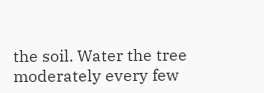the soil. Water the tree moderately every few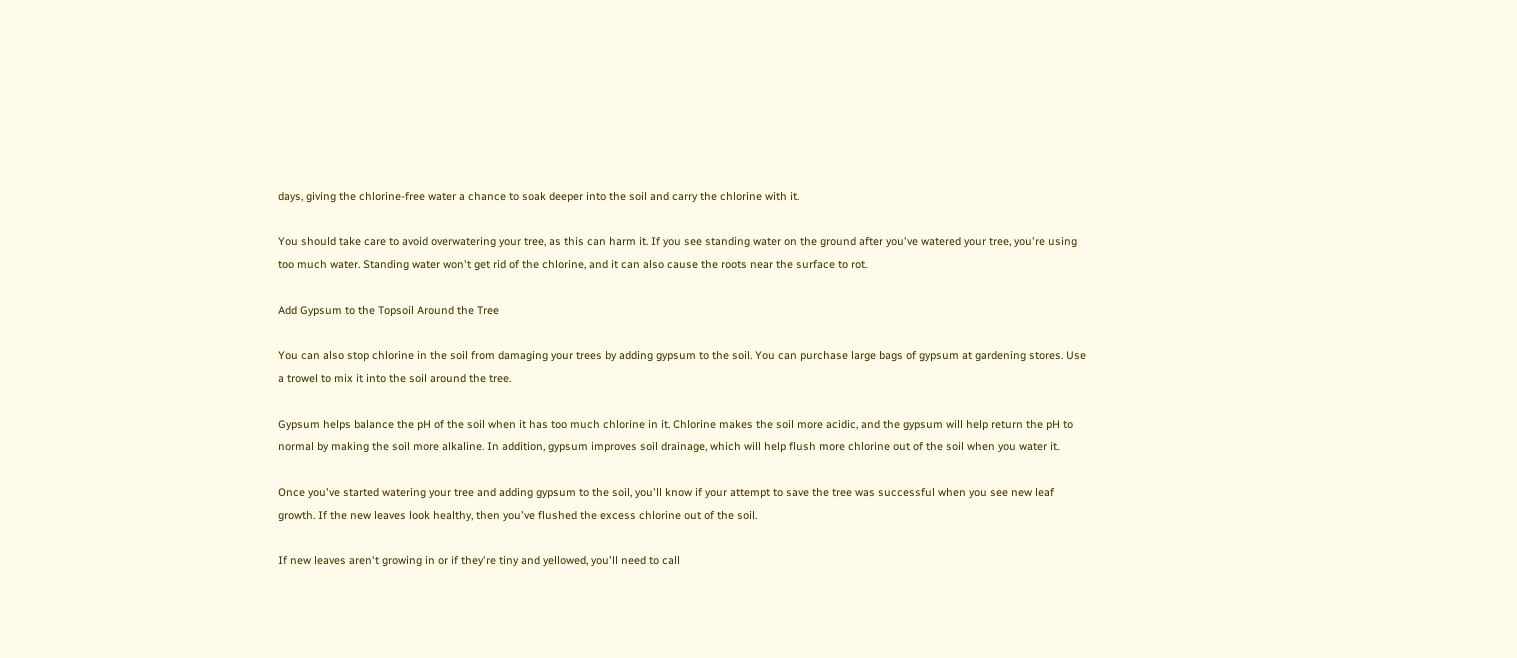days, giving the chlorine-free water a chance to soak deeper into the soil and carry the chlorine with it.

You should take care to avoid overwatering your tree, as this can harm it. If you see standing water on the ground after you've watered your tree, you're using too much water. Standing water won't get rid of the chlorine, and it can also cause the roots near the surface to rot.

Add Gypsum to the Topsoil Around the Tree

You can also stop chlorine in the soil from damaging your trees by adding gypsum to the soil. You can purchase large bags of gypsum at gardening stores. Use a trowel to mix it into the soil around the tree.

Gypsum helps balance the pH of the soil when it has too much chlorine in it. Chlorine makes the soil more acidic, and the gypsum will help return the pH to normal by making the soil more alkaline. In addition, gypsum improves soil drainage, which will help flush more chlorine out of the soil when you water it.

Once you've started watering your tree and adding gypsum to the soil, you'll know if your attempt to save the tree was successful when you see new leaf growth. If the new leaves look healthy, then you've flushed the excess chlorine out of the soil.

If new leaves aren't growing in or if they're tiny and yellowed, you'll need to call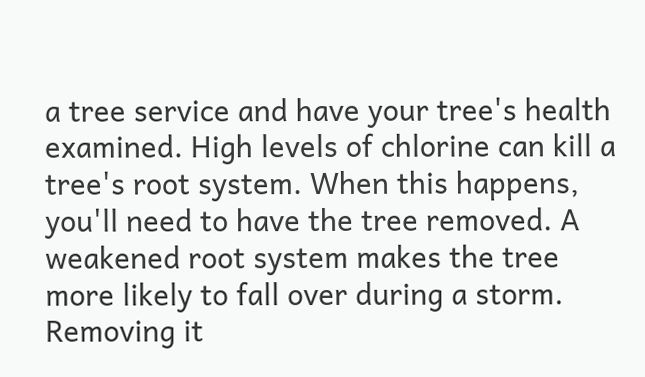a tree service and have your tree's health examined. High levels of chlorine can kill a tree's root system. When this happens, you'll need to have the tree removed. A weakened root system makes the tree more likely to fall over during a storm. Removing it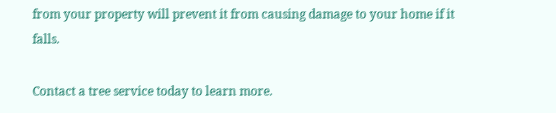from your property will prevent it from causing damage to your home if it falls.

Contact a tree service today to learn more.